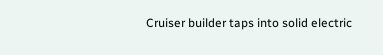Cruiser builder taps into solid electric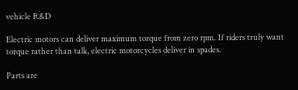vehicle R&D

Electric motors can deliver maximum torque from zero rpm. If riders truly want torque rather than talk, electric motorcycles deliver in spades.

Parts are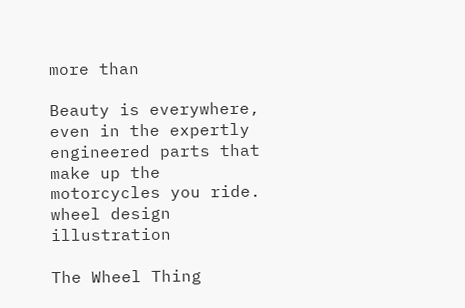more than

Beauty is everywhere, even in the expertly engineered parts that make up the motorcycles you ride.
wheel design illustration

The Wheel Thing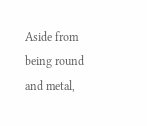Aside from being round and metal,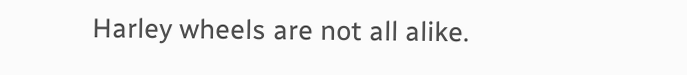Harley wheels are not all alike.